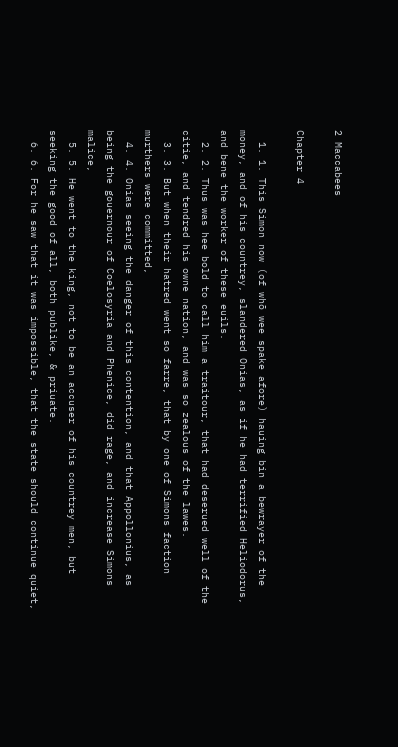2 Maccabees

Chapter 4

  1. 1. This Simon now (of whō wee spake afore) hauing bin a bewrayer of the money, and of his countrey, slandered Onias, as if he had terrified Heliodorus, and bene the worker of these euils.
  2. 2. Thus was hee bold to call him a traitour, that had deserued well of the citie, and tendred his owne nation, and was so zealous of the lawes.
  3. 3. But when their hatred went so farre, that by one of Simons faction murthers were committed,
  4. 4. Onias seeing the danger of this contention, and that Appollonius, as being the gouernour of Coelosyria and Phenice, did rage, and increase Simons malice,
  5. 5. He went to the king, not to be an accuser of his countrey men, but seeking the good of all, both publike, & priuate.
  6. 6. For he saw that it was impossible, that the state should continue quiet,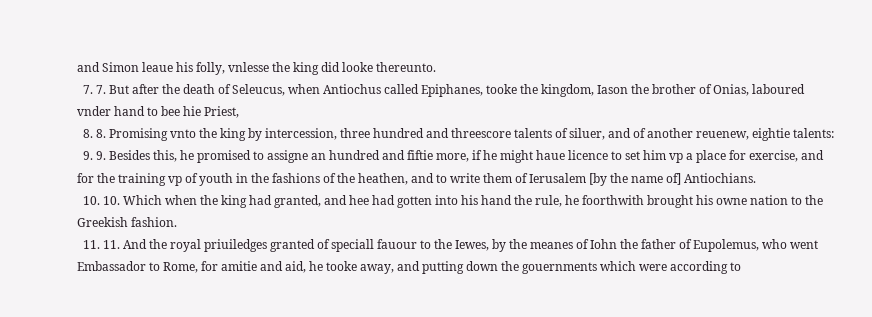and Simon leaue his folly, vnlesse the king did looke thereunto.
  7. 7. But after the death of Seleucus, when Antiochus called Epiphanes, tooke the kingdom, Iason the brother of Onias, laboured vnder hand to bee hie Priest,
  8. 8. Promising vnto the king by intercession, three hundred and threescore talents of siluer, and of another reuenew, eightie talents:
  9. 9. Besides this, he promised to assigne an hundred and fiftie more, if he might haue licence to set him vp a place for exercise, and for the training vp of youth in the fashions of the heathen, and to write them of Ierusalem [by the name of] Antiochians.
  10. 10. Which when the king had granted, and hee had gotten into his hand the rule, he foorthwith brought his owne nation to the Greekish fashion.
  11. 11. And the royal priuiledges granted of speciall fauour to the Iewes, by the meanes of Iohn the father of Eupolemus, who went Embassador to Rome, for amitie and aid, he tooke away, and putting down the gouernments which were according to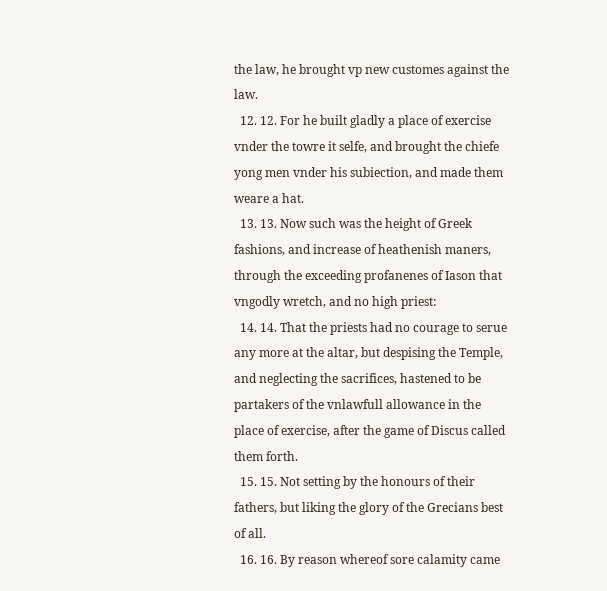the law, he brought vp new customes against the law.
  12. 12. For he built gladly a place of exercise vnder the towre it selfe, and brought the chiefe yong men vnder his subiection, and made them weare a hat.
  13. 13. Now such was the height of Greek fashions, and increase of heathenish maners, through the exceeding profanenes of Iason that vngodly wretch, and no high priest:
  14. 14. That the priests had no courage to serue any more at the altar, but despising the Temple, and neglecting the sacrifices, hastened to be partakers of the vnlawfull allowance in the place of exercise, after the game of Discus called them forth.
  15. 15. Not setting by the honours of their fathers, but liking the glory of the Grecians best of all.
  16. 16. By reason whereof sore calamity came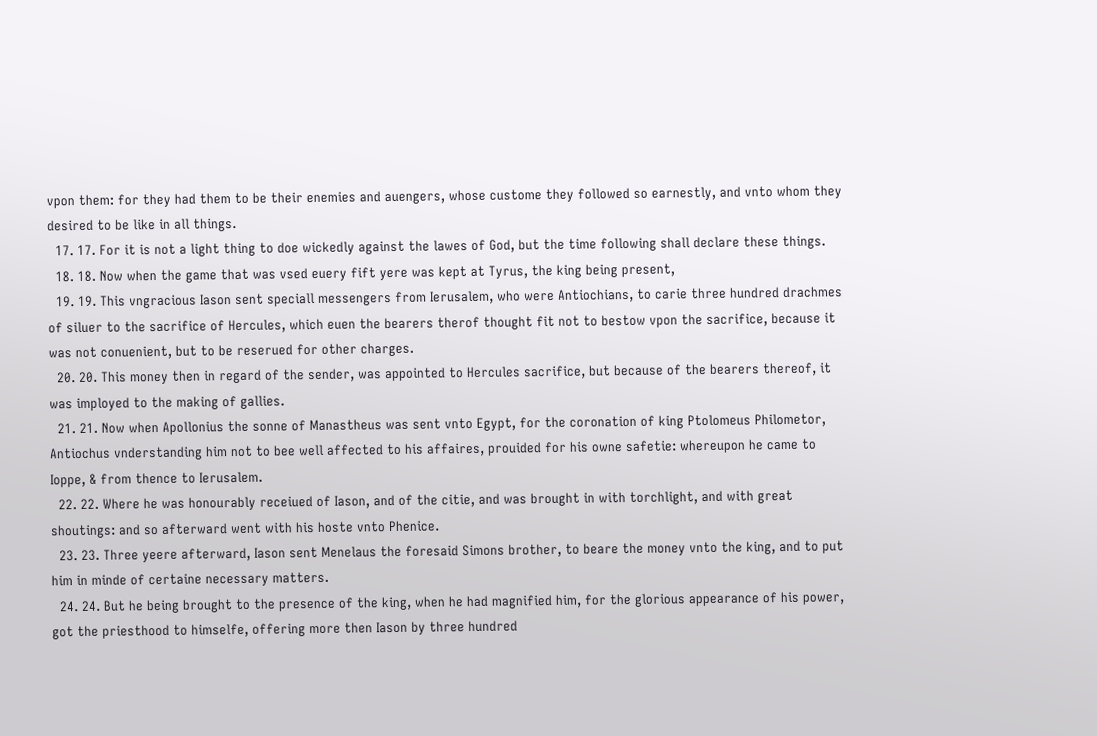vpon them: for they had them to be their enemies and auengers, whose custome they followed so earnestly, and vnto whom they desired to be like in all things.
  17. 17. For it is not a light thing to doe wickedly against the lawes of God, but the time following shall declare these things.
  18. 18. Now when the game that was vsed euery fift yere was kept at Tyrus, the king being present,
  19. 19. This vngracious Iason sent speciall messengers from Ierusalem, who were Antiochians, to carie three hundred drachmes of siluer to the sacrifice of Hercules, which euen the bearers therof thought fit not to bestow vpon the sacrifice, because it was not conuenient, but to be reserued for other charges.
  20. 20. This money then in regard of the sender, was appointed to Hercules sacrifice, but because of the bearers thereof, it was imployed to the making of gallies.
  21. 21. Now when Apollonius the sonne of Manastheus was sent vnto Egypt, for the coronation of king Ptolomeus Philometor, Antiochus vnderstanding him not to bee well affected to his affaires, prouided for his owne safetie: whereupon he came to Ioppe, & from thence to Ierusalem.
  22. 22. Where he was honourably receiued of Iason, and of the citie, and was brought in with torchlight, and with great shoutings: and so afterward went with his hoste vnto Phenice.
  23. 23. Three yeere afterward, Iason sent Menelaus the foresaid Simons brother, to beare the money vnto the king, and to put him in minde of certaine necessary matters.
  24. 24. But he being brought to the presence of the king, when he had magnified him, for the glorious appearance of his power, got the priesthood to himselfe, offering more then Iason by three hundred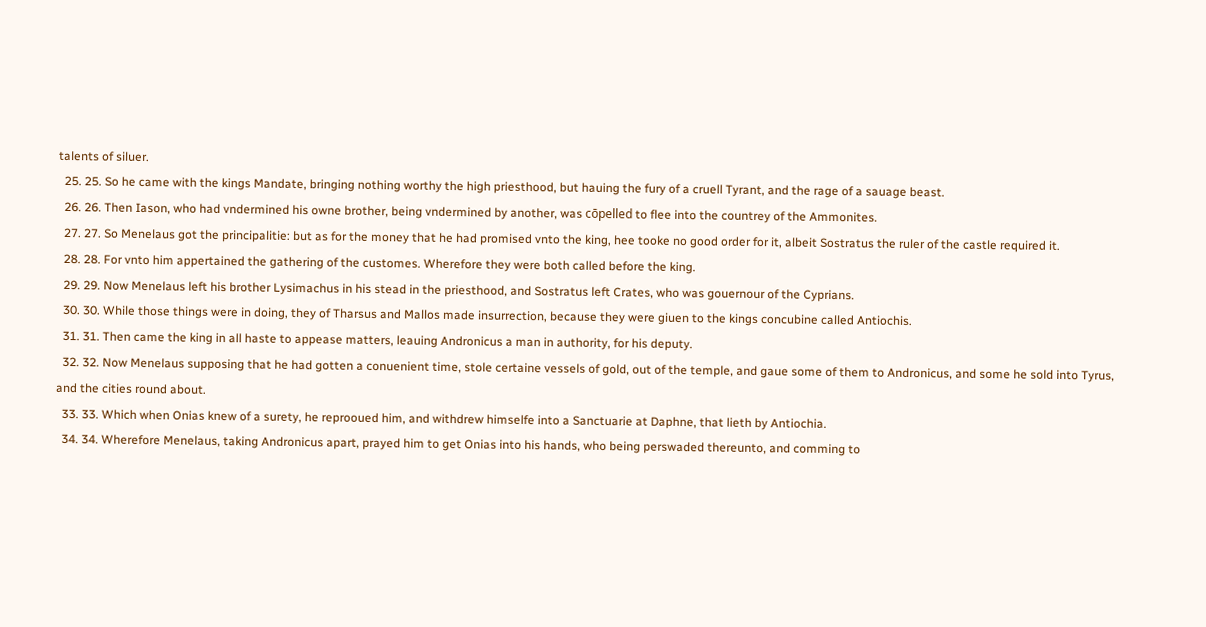talents of siluer.
  25. 25. So he came with the kings Mandate, bringing nothing worthy the high priesthood, but hauing the fury of a cruell Tyrant, and the rage of a sauage beast.
  26. 26. Then Iason, who had vndermined his owne brother, being vndermined by another, was cōpelled to flee into the countrey of the Ammonites.
  27. 27. So Menelaus got the principalitie: but as for the money that he had promised vnto the king, hee tooke no good order for it, albeit Sostratus the ruler of the castle required it.
  28. 28. For vnto him appertained the gathering of the customes. Wherefore they were both called before the king.
  29. 29. Now Menelaus left his brother Lysimachus in his stead in the priesthood, and Sostratus left Crates, who was gouernour of the Cyprians.
  30. 30. While those things were in doing, they of Tharsus and Mallos made insurrection, because they were giuen to the kings concubine called Antiochis.
  31. 31. Then came the king in all haste to appease matters, leauing Andronicus a man in authority, for his deputy.
  32. 32. Now Menelaus supposing that he had gotten a conuenient time, stole certaine vessels of gold, out of the temple, and gaue some of them to Andronicus, and some he sold into Tyrus, and the cities round about.
  33. 33. Which when Onias knew of a surety, he reprooued him, and withdrew himselfe into a Sanctuarie at Daphne, that lieth by Antiochia.
  34. 34. Wherefore Menelaus, taking Andronicus apart, prayed him to get Onias into his hands, who being perswaded thereunto, and comming to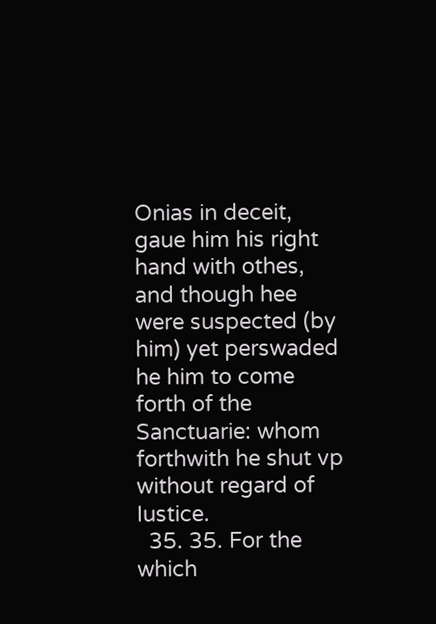Onias in deceit, gaue him his right hand with othes, and though hee were suspected (by him) yet perswaded he him to come forth of the Sanctuarie: whom forthwith he shut vp without regard of Iustice.
  35. 35. For the which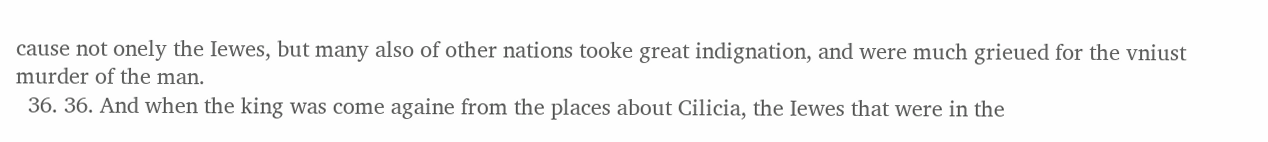cause not onely the Iewes, but many also of other nations tooke great indignation, and were much grieued for the vniust murder of the man.
  36. 36. And when the king was come againe from the places about Cilicia, the Iewes that were in the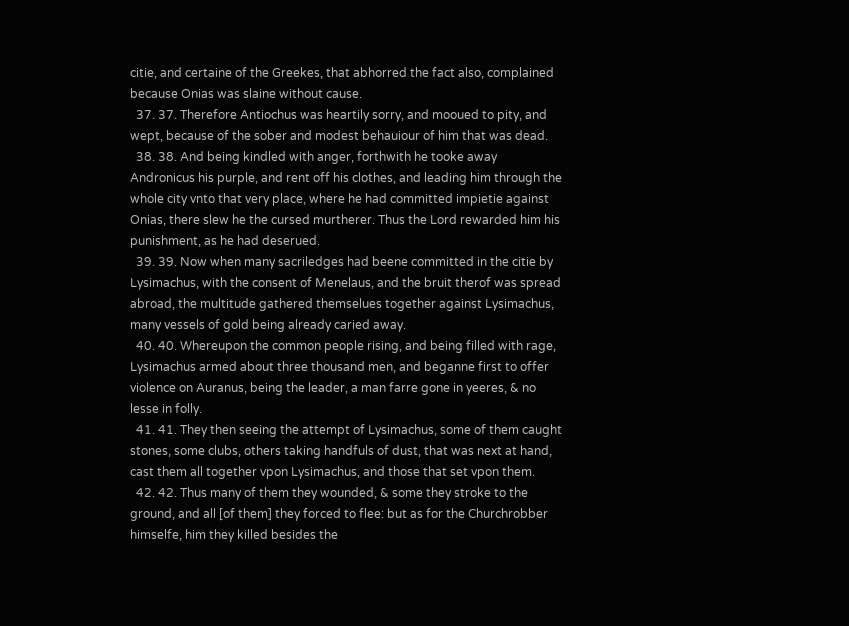citie, and certaine of the Greekes, that abhorred the fact also, complained because Onias was slaine without cause.
  37. 37. Therefore Antiochus was heartily sorry, and mooued to pity, and wept, because of the sober and modest behauiour of him that was dead.
  38. 38. And being kindled with anger, forthwith he tooke away Andronicus his purple, and rent off his clothes, and leading him through the whole city vnto that very place, where he had committed impietie against Onias, there slew he the cursed murtherer. Thus the Lord rewarded him his punishment, as he had deserued.
  39. 39. Now when many sacriledges had beene committed in the citie by Lysimachus, with the consent of Menelaus, and the bruit therof was spread abroad, the multitude gathered themselues together against Lysimachus, many vessels of gold being already caried away.
  40. 40. Whereupon the common people rising, and being filled with rage, Lysimachus armed about three thousand men, and beganne first to offer violence on Auranus, being the leader, a man farre gone in yeeres, & no lesse in folly.
  41. 41. They then seeing the attempt of Lysimachus, some of them caught stones, some clubs, others taking handfuls of dust, that was next at hand, cast them all together vpon Lysimachus, and those that set vpon them.
  42. 42. Thus many of them they wounded, & some they stroke to the ground, and all [of them] they forced to flee: but as for the Churchrobber himselfe, him they killed besides the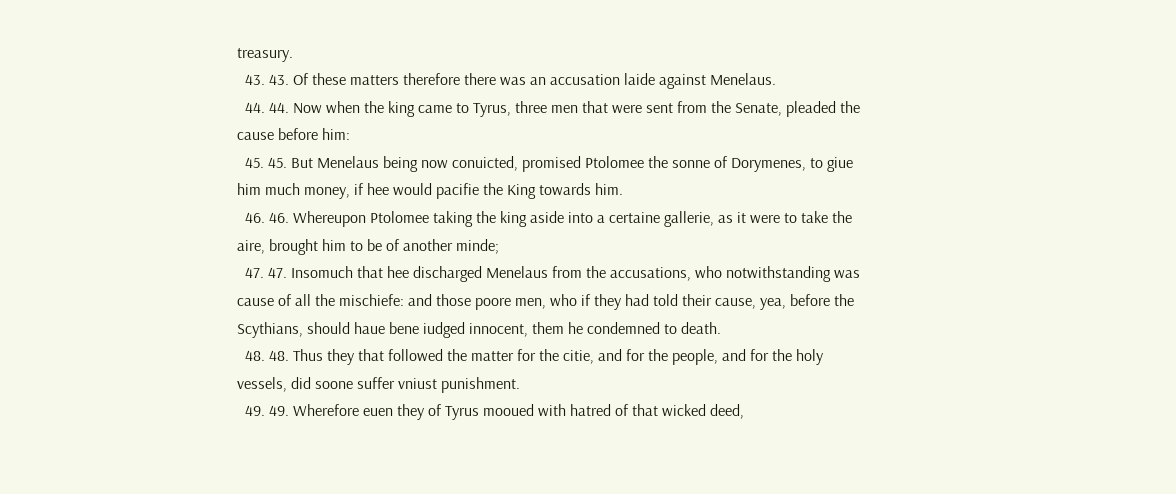treasury.
  43. 43. Of these matters therefore there was an accusation laide against Menelaus.
  44. 44. Now when the king came to Tyrus, three men that were sent from the Senate, pleaded the cause before him:
  45. 45. But Menelaus being now conuicted, promised Ptolomee the sonne of Dorymenes, to giue him much money, if hee would pacifie the King towards him.
  46. 46. Whereupon Ptolomee taking the king aside into a certaine gallerie, as it were to take the aire, brought him to be of another minde;
  47. 47. Insomuch that hee discharged Menelaus from the accusations, who notwithstanding was cause of all the mischiefe: and those poore men, who if they had told their cause, yea, before the Scythians, should haue bene iudged innocent, them he condemned to death.
  48. 48. Thus they that followed the matter for the citie, and for the people, and for the holy vessels, did soone suffer vniust punishment.
  49. 49. Wherefore euen they of Tyrus mooued with hatred of that wicked deed,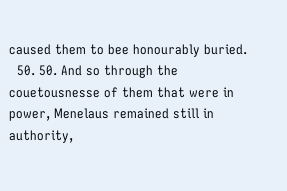caused them to bee honourably buried.
  50. 50. And so through the couetousnesse of them that were in power, Menelaus remained still in authority,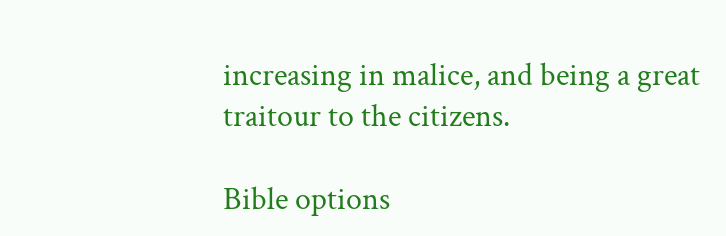increasing in malice, and being a great traitour to the citizens.

Bible options